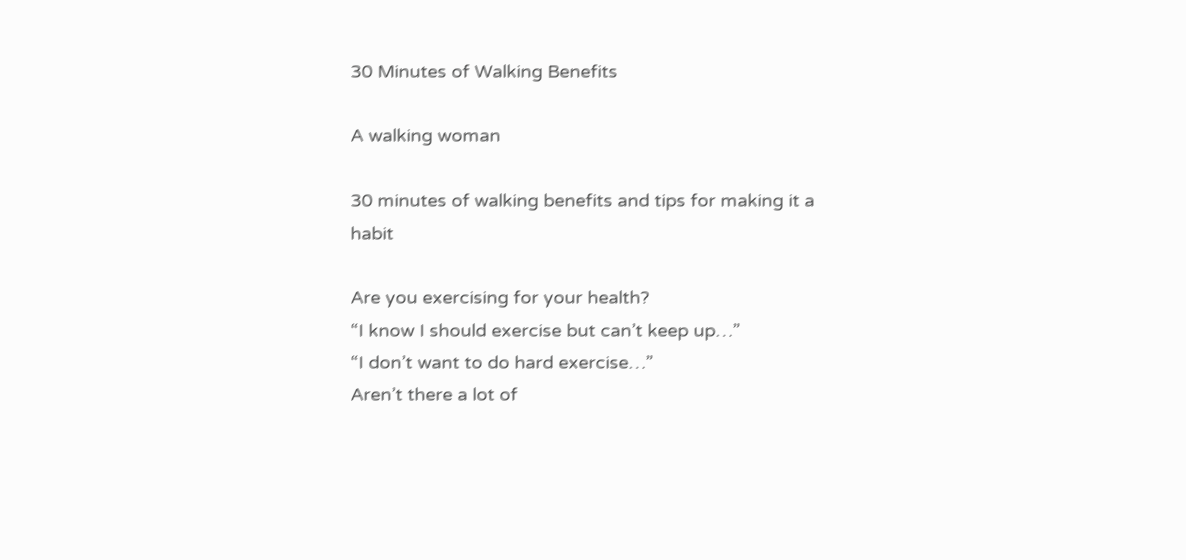30 Minutes of Walking Benefits

A walking woman

30 minutes of walking benefits and tips for making it a habit

Are you exercising for your health?
“I know I should exercise but can’t keep up…”
“I don’t want to do hard exercise…”
Aren’t there a lot of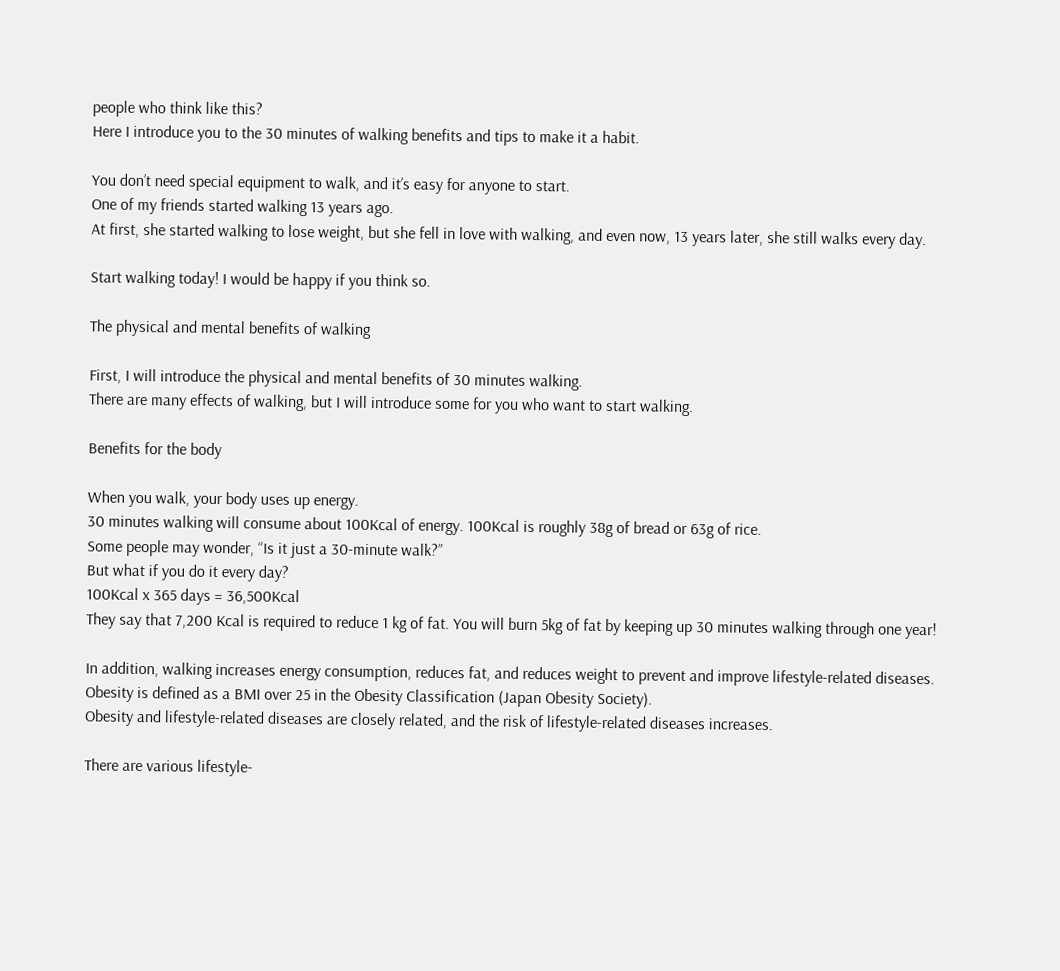people who think like this?
Here I introduce you to the 30 minutes of walking benefits and tips to make it a habit.

You don’t need special equipment to walk, and it’s easy for anyone to start.
One of my friends started walking 13 years ago.
At first, she started walking to lose weight, but she fell in love with walking, and even now, 13 years later, she still walks every day.

Start walking today! I would be happy if you think so.

The physical and mental benefits of walking

First, I will introduce the physical and mental benefits of 30 minutes walking.
There are many effects of walking, but I will introduce some for you who want to start walking.

Benefits for the body

When you walk, your body uses up energy.
30 minutes walking will consume about 100Kcal of energy. 100Kcal is roughly 38g of bread or 63g of rice.
Some people may wonder, “Is it just a 30-minute walk?”
But what if you do it every day?
100Kcal x 365 days = 36,500Kcal
They say that 7,200 Kcal is required to reduce 1 kg of fat. You will burn 5kg of fat by keeping up 30 minutes walking through one year!

In addition, walking increases energy consumption, reduces fat, and reduces weight to prevent and improve lifestyle-related diseases.
Obesity is defined as a BMI over 25 in the Obesity Classification (Japan Obesity Society).
Obesity and lifestyle-related diseases are closely related, and the risk of lifestyle-related diseases increases.

There are various lifestyle-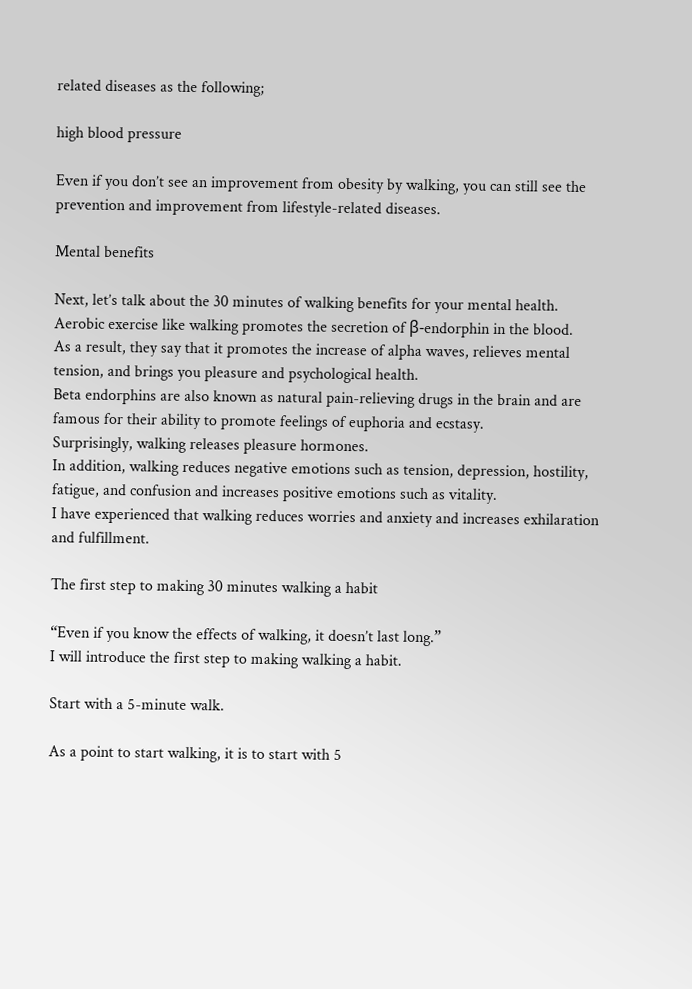related diseases as the following;

high blood pressure

Even if you don’t see an improvement from obesity by walking, you can still see the prevention and improvement from lifestyle-related diseases.

Mental benefits

Next, let’s talk about the 30 minutes of walking benefits for your mental health.
Aerobic exercise like walking promotes the secretion of β-endorphin in the blood.
As a result, they say that it promotes the increase of alpha waves, relieves mental tension, and brings you pleasure and psychological health.
Beta endorphins are also known as natural pain-relieving drugs in the brain and are famous for their ability to promote feelings of euphoria and ecstasy.
Surprisingly, walking releases pleasure hormones.
In addition, walking reduces negative emotions such as tension, depression, hostility, fatigue, and confusion and increases positive emotions such as vitality.
I have experienced that walking reduces worries and anxiety and increases exhilaration and fulfillment.

The first step to making 30 minutes walking a habit

“Even if you know the effects of walking, it doesn’t last long.”
I will introduce the first step to making walking a habit.

Start with a 5-minute walk.

As a point to start walking, it is to start with 5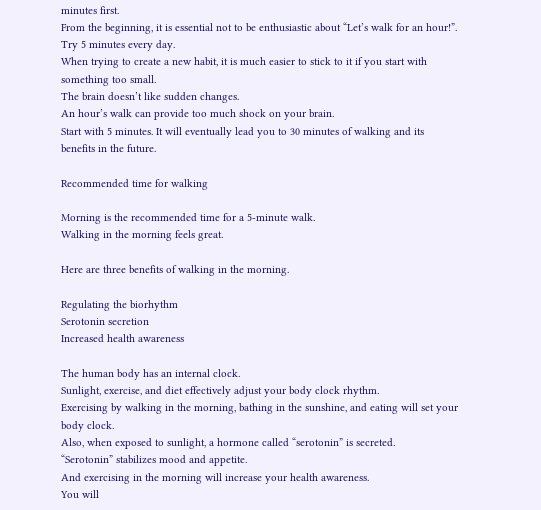minutes first.
From the beginning, it is essential not to be enthusiastic about “Let’s walk for an hour!”.
Try 5 minutes every day.
When trying to create a new habit, it is much easier to stick to it if you start with something too small.
The brain doesn’t like sudden changes.
An hour’s walk can provide too much shock on your brain.
Start with 5 minutes. It will eventually lead you to 30 minutes of walking and its benefits in the future.

Recommended time for walking

Morning is the recommended time for a 5-minute walk.
Walking in the morning feels great.

Here are three benefits of walking in the morning.

Regulating the biorhythm
Serotonin secretion
Increased health awareness

The human body has an internal clock.
Sunlight, exercise, and diet effectively adjust your body clock rhythm.
Exercising by walking in the morning, bathing in the sunshine, and eating will set your body clock.
Also, when exposed to sunlight, a hormone called “serotonin” is secreted.
“Serotonin” stabilizes mood and appetite.
And exercising in the morning will increase your health awareness.
You will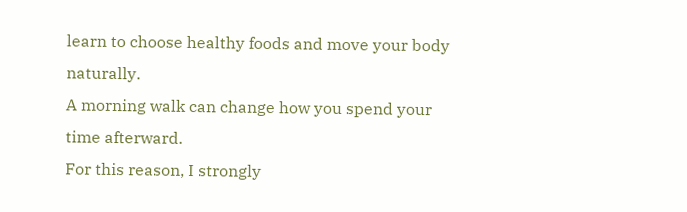learn to choose healthy foods and move your body naturally.
A morning walk can change how you spend your time afterward.
For this reason, I strongly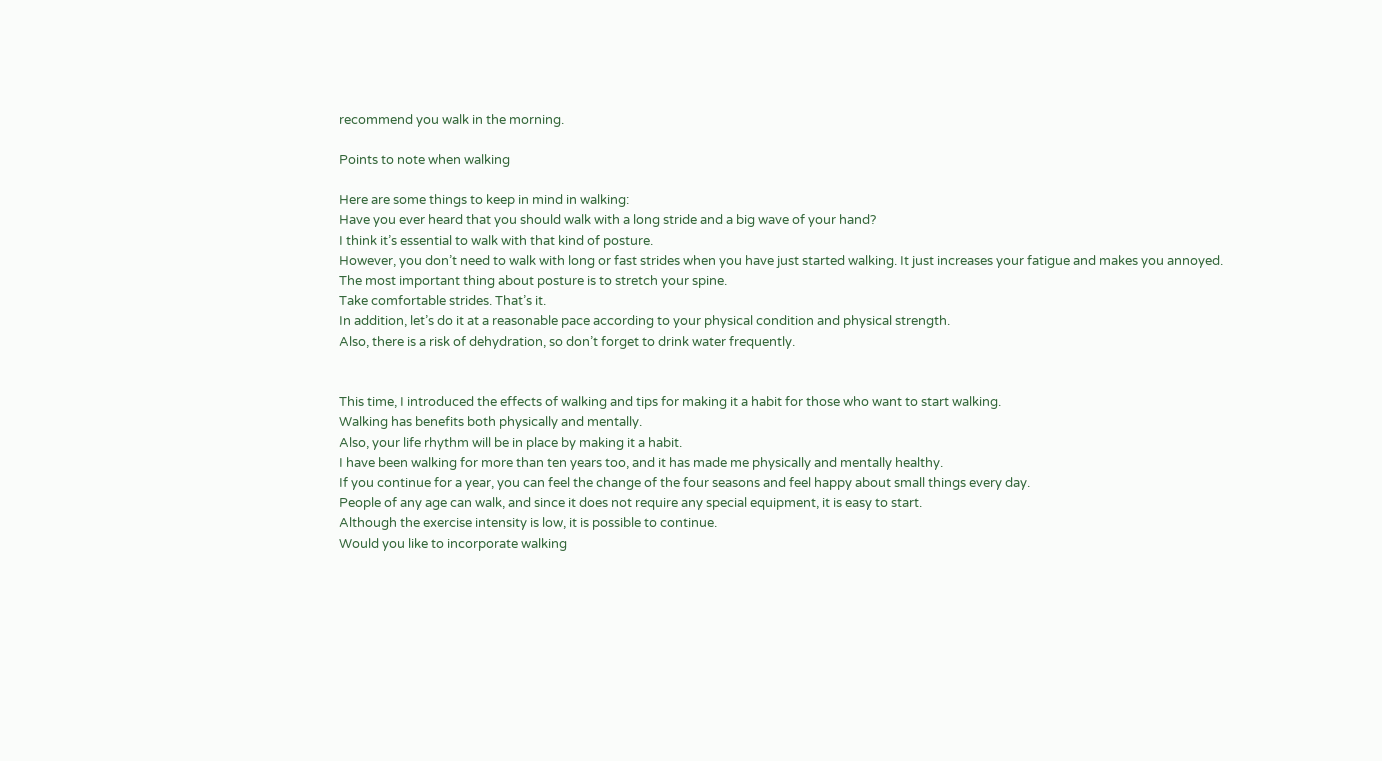recommend you walk in the morning.

Points to note when walking

Here are some things to keep in mind in walking:
Have you ever heard that you should walk with a long stride and a big wave of your hand?
I think it’s essential to walk with that kind of posture.
However, you don’t need to walk with long or fast strides when you have just started walking. It just increases your fatigue and makes you annoyed.
The most important thing about posture is to stretch your spine.
Take comfortable strides. That’s it.
In addition, let’s do it at a reasonable pace according to your physical condition and physical strength.
Also, there is a risk of dehydration, so don’t forget to drink water frequently.


This time, I introduced the effects of walking and tips for making it a habit for those who want to start walking.
Walking has benefits both physically and mentally.
Also, your life rhythm will be in place by making it a habit.
I have been walking for more than ten years too, and it has made me physically and mentally healthy.
If you continue for a year, you can feel the change of the four seasons and feel happy about small things every day.
People of any age can walk, and since it does not require any special equipment, it is easy to start.
Although the exercise intensity is low, it is possible to continue.
Would you like to incorporate walking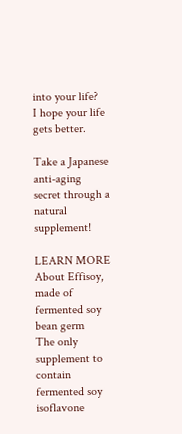into your life?
I hope your life gets better.

Take a Japanese anti-aging secret through a natural supplement!

LEARN MORE About Effisoy, made of fermented soy bean germ
The only supplement to contain fermented soy isoflavone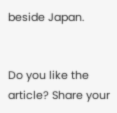beside Japan.


Do you like the article? Share your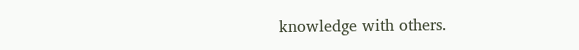knowledge with others.